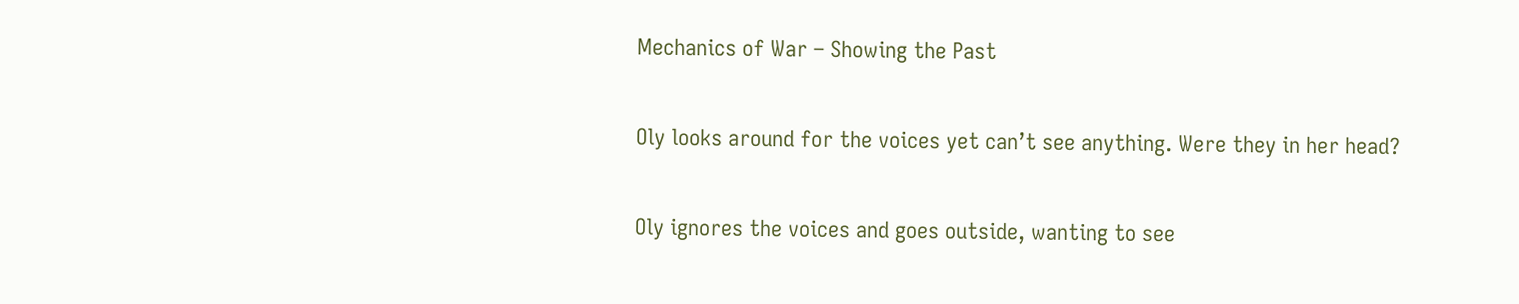Mechanics of War – Showing the Past

Oly looks around for the voices yet can’t see anything. Were they in her head?

Oly ignores the voices and goes outside, wanting to see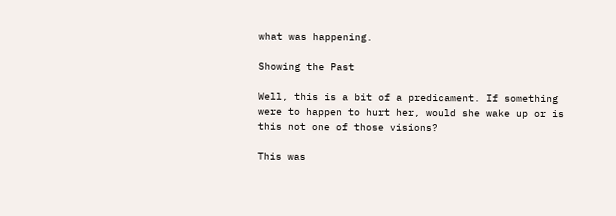what was happening.

Showing the Past

Well, this is a bit of a predicament. If something were to happen to hurt her, would she wake up or is this not one of those visions?

This was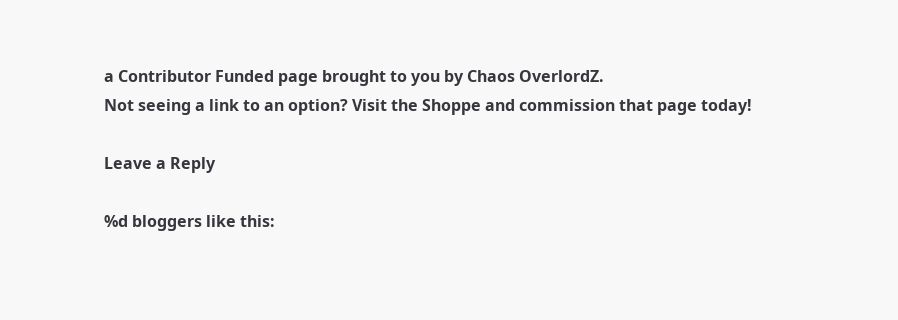a Contributor Funded page brought to you by Chaos OverlordZ.
Not seeing a link to an option? Visit the Shoppe and commission that page today!

Leave a Reply

%d bloggers like this: